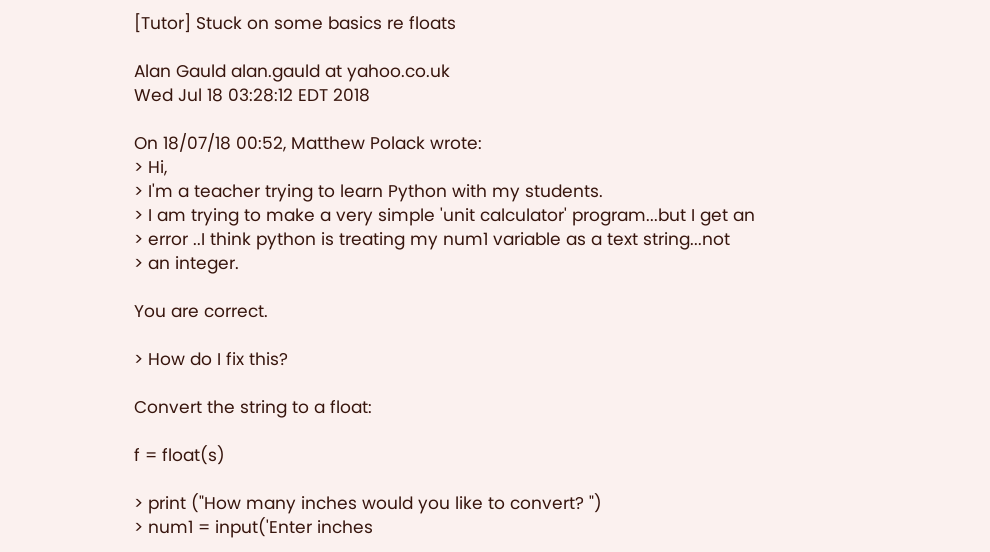[Tutor] Stuck on some basics re floats

Alan Gauld alan.gauld at yahoo.co.uk
Wed Jul 18 03:28:12 EDT 2018

On 18/07/18 00:52, Matthew Polack wrote:
> Hi,
> I'm a teacher trying to learn Python with my students.
> I am trying to make a very simple 'unit calculator' program...but I get an
> error ..I think python is treating my num1 variable as a text string...not
> an integer.

You are correct.

> How do I fix this?

Convert the string to a float:

f = float(s)

> print ("How many inches would you like to convert? ")
> num1 = input('Enter inches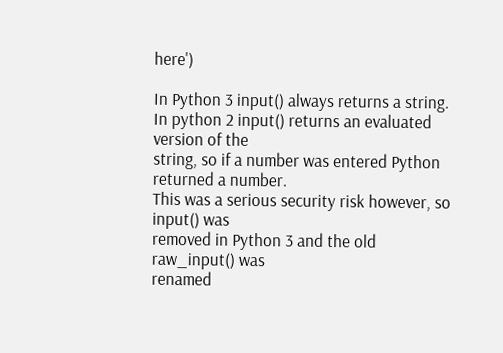here')

In Python 3 input() always returns a string.
In python 2 input() returns an evaluated version of the
string, so if a number was entered Python returned a number.
This was a serious security risk however, so input() was
removed in Python 3 and the old raw_input() was
renamed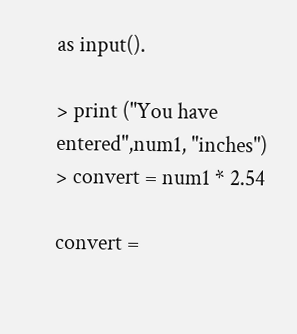as input().

> print ("You have entered",num1, "inches")
> convert = num1 * 2.54

convert =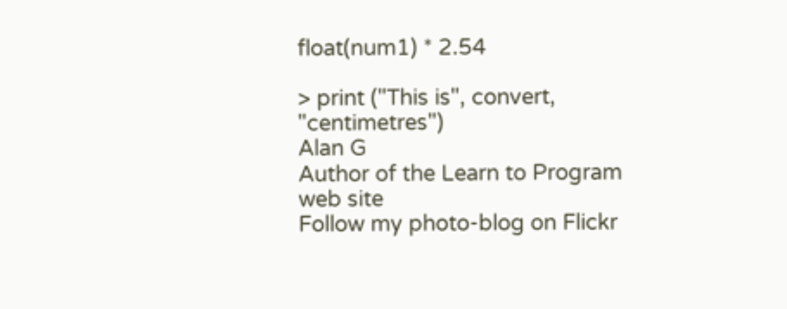float(num1) * 2.54

> print ("This is", convert, "centimetres")
Alan G
Author of the Learn to Program web site
Follow my photo-blog on Flickr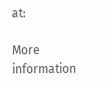at:

More information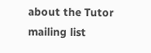about the Tutor mailing list